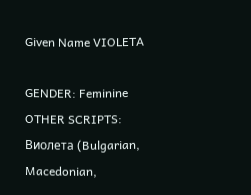Given Name VIOLETA

GENDER: Feminine
OTHER SCRIPTS: Виолета (Bulgarian, Macedonian,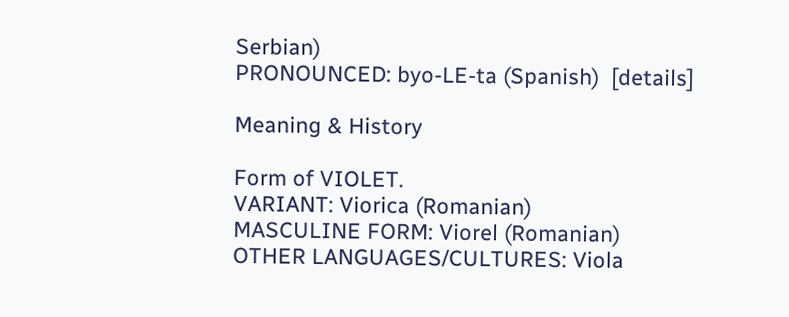Serbian)
PRONOUNCED: byo-LE-ta (Spanish)  [details]

Meaning & History

Form of VIOLET.
VARIANT: Viorica (Romanian)
MASCULINE FORM: Viorel (Romanian)
OTHER LANGUAGES/CULTURES: Viola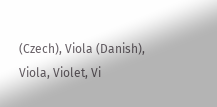(Czech), Viola (Danish), Viola, Violet, Vi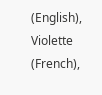(English), Violette (French),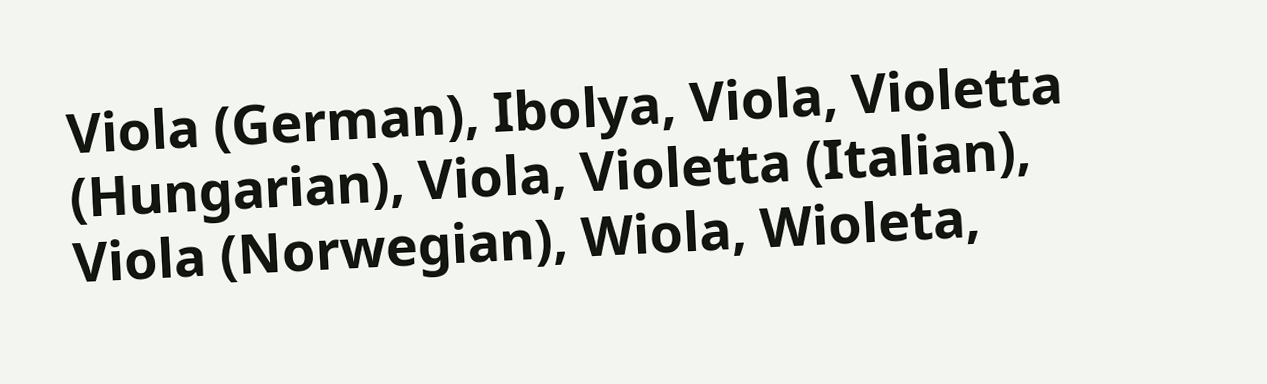Viola (German), Ibolya, Viola, Violetta (Hungarian), Viola, Violetta (Italian), Viola (Norwegian), Wiola, Wioleta,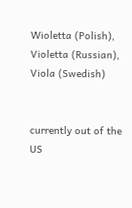Wioletta (Polish), Violetta (Russian), Viola (Swedish)


currently out of the US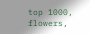top 1000, flowers,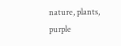nature, plants, purple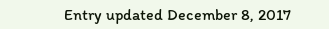Entry updated December 8, 2017